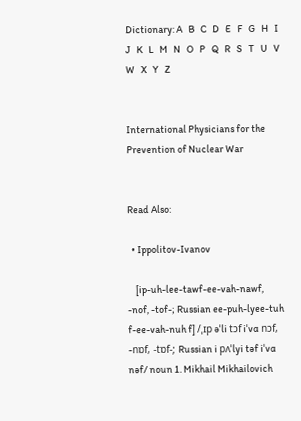Dictionary: A   B   C   D   E   F   G   H   I   J   K   L   M   N   O   P   Q   R   S   T   U   V   W   X   Y   Z


International Physicians for the Prevention of Nuclear War


Read Also:

  • Ippolitov-Ivanov

    [ip-uh-lee-tawf-ee-vah-nawf, -nof, -tof-; Russian ee-puh-lyee-tuh f-ee-vah-nuh f] /ˌɪp əˈli tɔf iˈvɑ nɔf, -nɒf, -tɒf-; Russian i pʌˈlyi təf iˈvɑ nəf/ noun 1. Mikhail Mikhailovich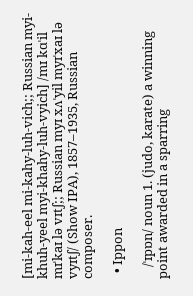[mi-kah-eel mi-kahy-luh-vich;; Russian myi-khuh-yeel myi-khahy-luh-vyich] /mɪ kɑˈil mɪˈkaɪ lə vɪtʃ;; Russian myɪ xʌˈyil myɪˈxaɪ lə vyɪtʃ/ (Show IPA), 1857–1935, Russian composer.

  • Ippon

    /ˈɪpɒn/ noun 1. (judo, karate) a winning point awarded in a sparring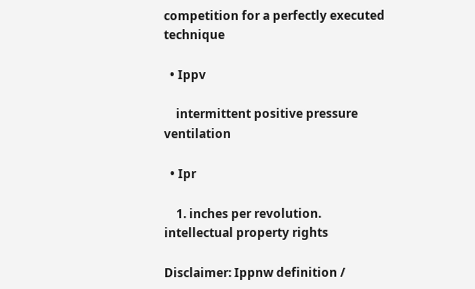competition for a perfectly executed technique

  • Ippv

    intermittent positive pressure ventilation

  • Ipr

    1. inches per revolution. intellectual property rights

Disclaimer: Ippnw definition /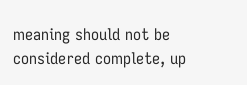meaning should not be considered complete, up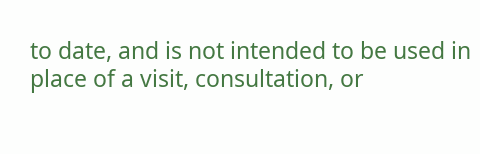to date, and is not intended to be used in place of a visit, consultation, or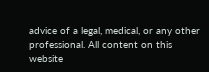advice of a legal, medical, or any other professional. All content on this website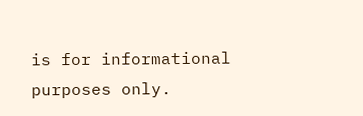is for informational purposes only.